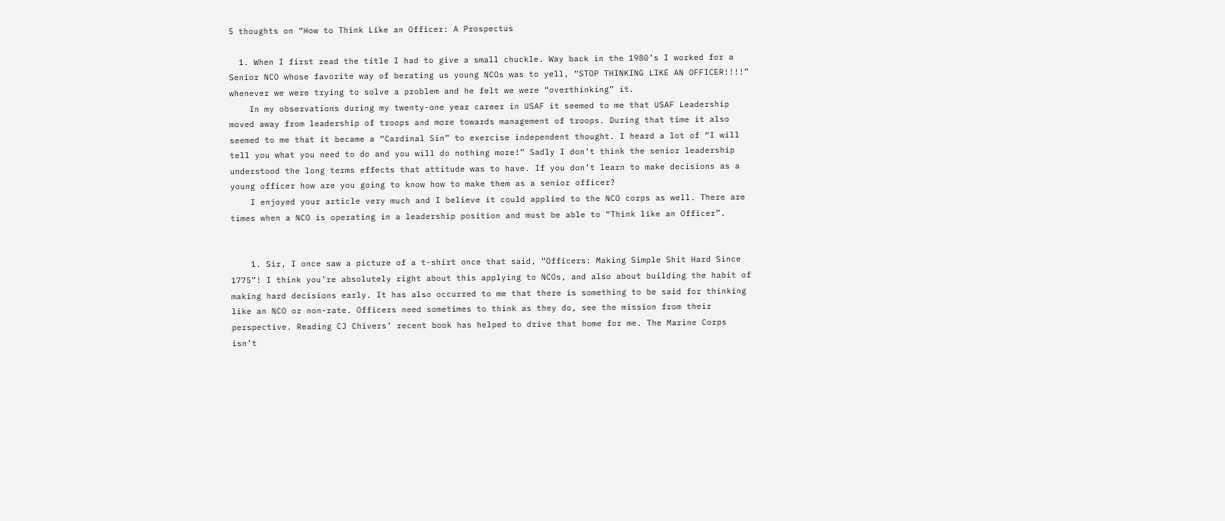5 thoughts on “How to Think Like an Officer: A Prospectus

  1. When I first read the title I had to give a small chuckle. Way back in the 1980’s I worked for a Senior NCO whose favorite way of berating us young NCOs was to yell, “STOP THINKING LIKE AN OFFICER!!!!” whenever we were trying to solve a problem and he felt we were “overthinking” it.
    In my observations during my twenty-one year career in USAF it seemed to me that USAF Leadership moved away from leadership of troops and more towards management of troops. During that time it also seemed to me that it became a “Cardinal Sin” to exercise independent thought. I heard a lot of “I will tell you what you need to do and you will do nothing more!” Sadly I don’t think the senior leadership understood the long terms effects that attitude was to have. If you don’t learn to make decisions as a young officer how are you going to know how to make them as a senior officer?
    I enjoyed your article very much and I believe it could applied to the NCO corps as well. There are times when a NCO is operating in a leadership position and must be able to “Think like an Officer”.


    1. Sir, I once saw a picture of a t-shirt once that said, “Officers: Making Simple Shit Hard Since 1775”! I think you’re absolutely right about this applying to NCOs, and also about building the habit of making hard decisions early. It has also occurred to me that there is something to be said for thinking like an NCO or non-rate. Officers need sometimes to think as they do, see the mission from their perspective. Reading CJ Chivers’ recent book has helped to drive that home for me. The Marine Corps isn’t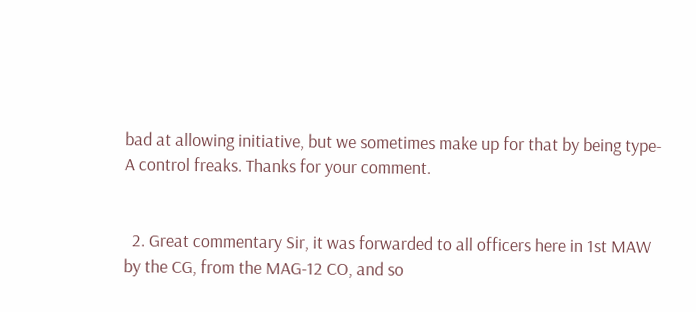bad at allowing initiative, but we sometimes make up for that by being type-A control freaks. Thanks for your comment.


  2. Great commentary Sir, it was forwarded to all officers here in 1st MAW by the CG, from the MAG-12 CO, and so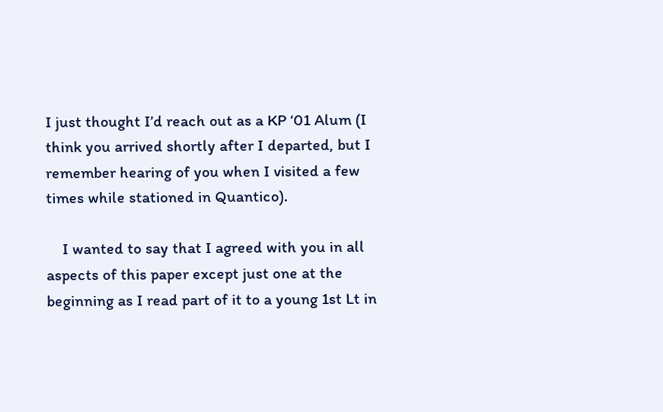I just thought I’d reach out as a KP ‘01 Alum (I think you arrived shortly after I departed, but I remember hearing of you when I visited a few times while stationed in Quantico).

    I wanted to say that I agreed with you in all aspects of this paper except just one at the beginning as I read part of it to a young 1st Lt in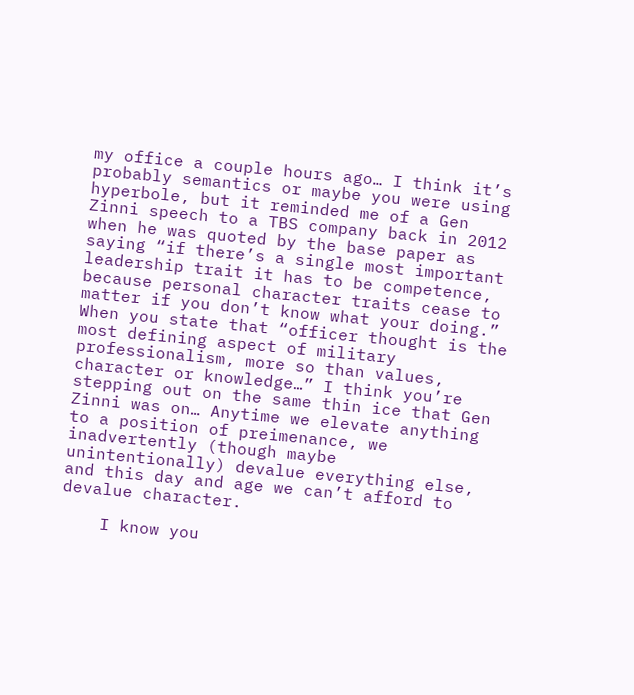my office a couple hours ago… I think it’s probably semantics or maybe you were using hyperbole, but it reminded me of a Gen Zinni speech to a TBS company back in 2012 when he was quoted by the base paper as saying “if there’s a single most important leadership trait it has to be competence, because personal character traits cease to matter if you don’t know what your doing.” When you state that “officer thought is the most defining aspect of military professionalism, more so than values, character or knowledge…” I think you’re stepping out on the same thin ice that Gen Zinni was on… Anytime we elevate anything to a position of preimenance, we inadvertently (though maybe unintentionally) devalue everything else, and this day and age we can’t afford to devalue character.

    I know you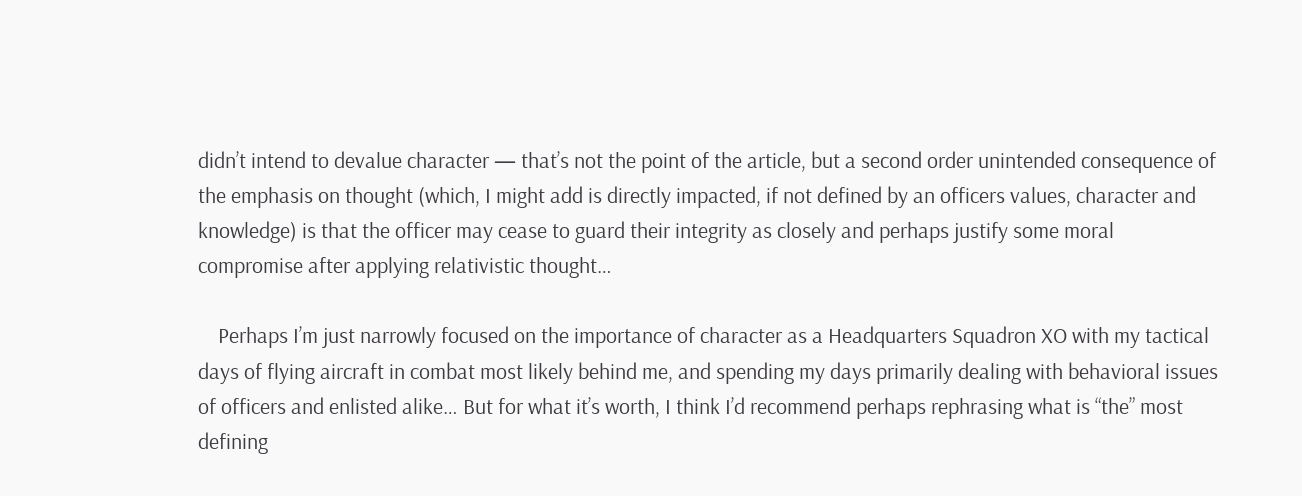didn’t intend to devalue character — that’s not the point of the article, but a second order unintended consequence of the emphasis on thought (which, I might add is directly impacted, if not defined by an officers values, character and knowledge) is that the officer may cease to guard their integrity as closely and perhaps justify some moral compromise after applying relativistic thought…

    Perhaps I’m just narrowly focused on the importance of character as a Headquarters Squadron XO with my tactical days of flying aircraft in combat most likely behind me, and spending my days primarily dealing with behavioral issues of officers and enlisted alike… But for what it’s worth, I think I’d recommend perhaps rephrasing what is “the” most defining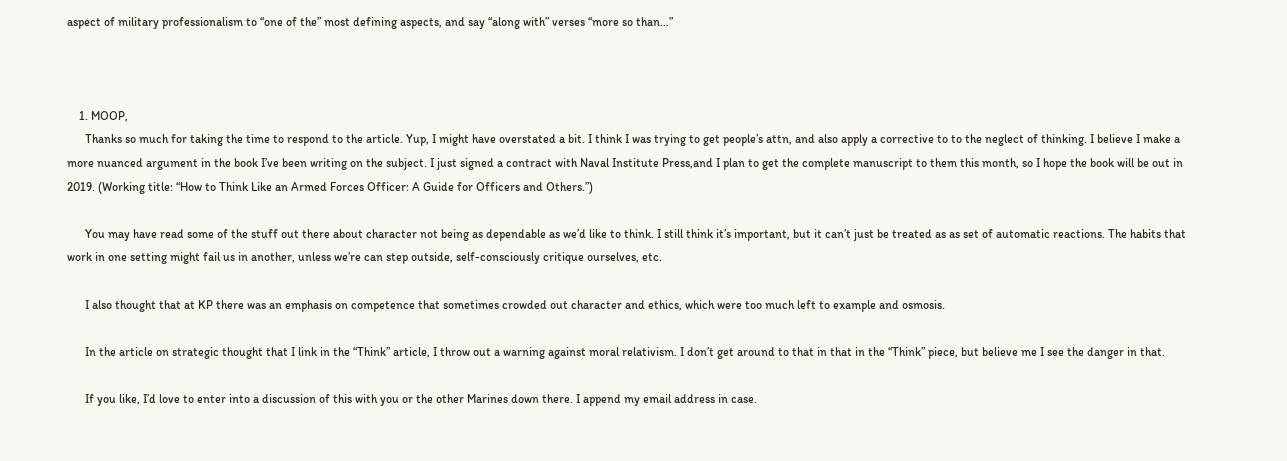aspect of military professionalism to “one of the” most defining aspects, and say “along with” verses “more so than…”



    1. MOOP,
      Thanks so much for taking the time to respond to the article. Yup, I might have overstated a bit. I think I was trying to get people’s attn, and also apply a corrective to to the neglect of thinking. I believe I make a more nuanced argument in the book I’ve been writing on the subject. I just signed a contract with Naval Institute Press,and I plan to get the complete manuscript to them this month, so I hope the book will be out in 2019. (Working title: “How to Think Like an Armed Forces Officer: A Guide for Officers and Others.”)

      You may have read some of the stuff out there about character not being as dependable as we’d like to think. I still think it’s important, but it can’t just be treated as as set of automatic reactions. The habits that work in one setting might fail us in another, unless we’re can step outside, self-consciously critique ourselves, etc.

      I also thought that at KP there was an emphasis on competence that sometimes crowded out character and ethics, which were too much left to example and osmosis.

      In the article on strategic thought that I link in the “Think” article, I throw out a warning against moral relativism. I don’t get around to that in that in the “Think” piece, but believe me I see the danger in that.

      If you like, I’d love to enter into a discussion of this with you or the other Marines down there. I append my email address in case.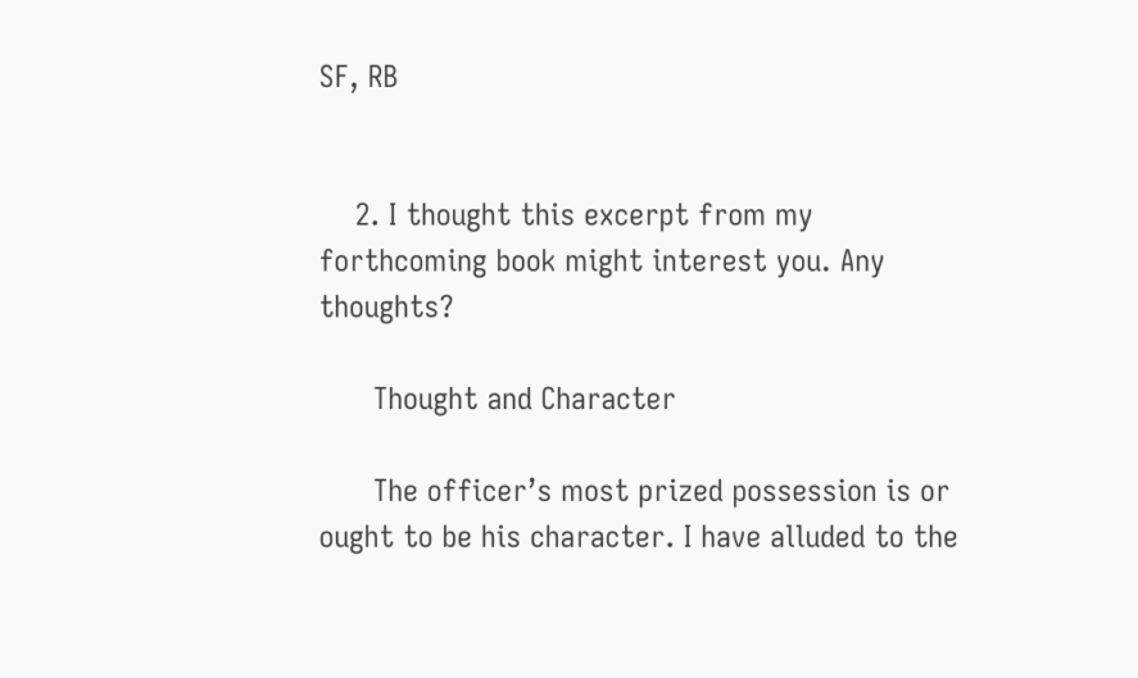SF, RB


    2. I thought this excerpt from my forthcoming book might interest you. Any thoughts?

      Thought and Character

      The officer’s most prized possession is or ought to be his character. I have alluded to the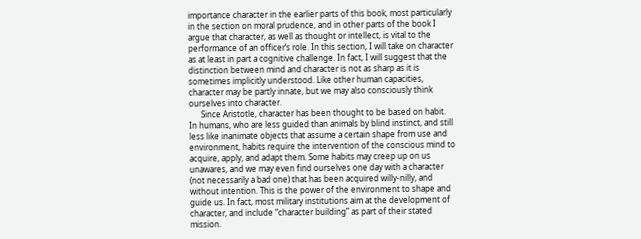importance character in the earlier parts of this book, most particularly in the section on moral prudence, and in other parts of the book I argue that character, as well as thought or intellect, is vital to the performance of an officer’s role. In this section, I will take on character as at least in part a cognitive challenge. In fact, I will suggest that the distinction between mind and character is not as sharp as it is sometimes implicitly understood. Like other human capacities, character may be partly innate, but we may also consciously think ourselves into character.
      Since Aristotle, character has been thought to be based on habit. In humans, who are less guided than animals by blind instinct, and still less like inanimate objects that assume a certain shape from use and environment, habits require the intervention of the conscious mind to acquire, apply, and adapt them. Some habits may creep up on us unawares, and we may even find ourselves one day with a character (not necessarily a bad one) that has been acquired willy-nilly, and without intention. This is the power of the environment to shape and guide us. In fact, most military institutions aim at the development of character, and include “character building” as part of their stated mission.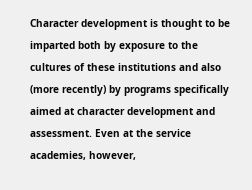Character development is thought to be imparted both by exposure to the cultures of these institutions and also (more recently) by programs specifically aimed at character development and assessment. Even at the service academies, however,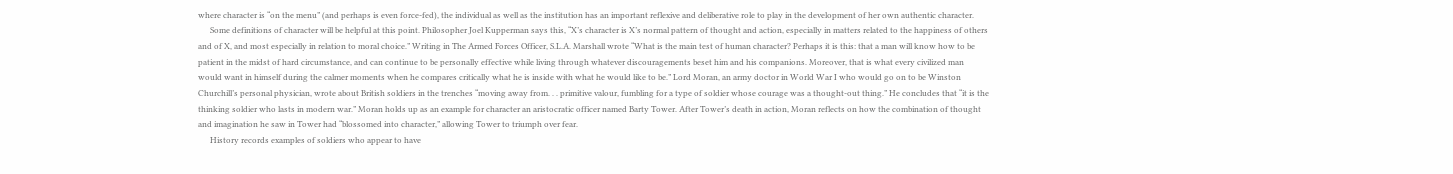where character is “on the menu” (and perhaps is even force-fed), the individual as well as the institution has an important reflexive and deliberative role to play in the development of her own authentic character.
      Some definitions of character will be helpful at this point. Philosopher Joel Kupperman says this, “X’s character is X’s normal pattern of thought and action, especially in matters related to the happiness of others and of X, and most especially in relation to moral choice.” Writing in The Armed Forces Officer, S.L.A. Marshall wrote “What is the main test of human character? Perhaps it is this: that a man will know how to be patient in the midst of hard circumstance, and can continue to be personally effective while living through whatever discouragements beset him and his companions. Moreover, that is what every civilized man would want in himself during the calmer moments when he compares critically what he is inside with what he would like to be.” Lord Moran, an army doctor in World War I who would go on to be Winston Churchill’s personal physician, wrote about British soldiers in the trenches “moving away from. . . primitive valour, fumbling for a type of soldier whose courage was a thought-out thing.” He concludes that “it is the thinking soldier who lasts in modern war.” Moran holds up as an example for character an aristocratic officer named Barty Tower. After Tower’s death in action, Moran reflects on how the combination of thought and imagination he saw in Tower had “blossomed into character,” allowing Tower to triumph over fear.
      History records examples of soldiers who appear to have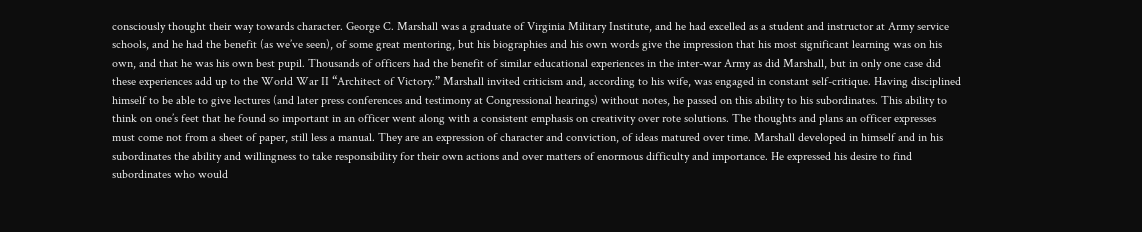consciously thought their way towards character. George C. Marshall was a graduate of Virginia Military Institute, and he had excelled as a student and instructor at Army service schools, and he had the benefit (as we’ve seen), of some great mentoring, but his biographies and his own words give the impression that his most significant learning was on his own, and that he was his own best pupil. Thousands of officers had the benefit of similar educational experiences in the inter-war Army as did Marshall, but in only one case did these experiences add up to the World War II “Architect of Victory.” Marshall invited criticism and, according to his wife, was engaged in constant self-critique. Having disciplined himself to be able to give lectures (and later press conferences and testimony at Congressional hearings) without notes, he passed on this ability to his subordinates. This ability to think on one’s feet that he found so important in an officer went along with a consistent emphasis on creativity over rote solutions. The thoughts and plans an officer expresses must come not from a sheet of paper, still less a manual. They are an expression of character and conviction, of ideas matured over time. Marshall developed in himself and in his subordinates the ability and willingness to take responsibility for their own actions and over matters of enormous difficulty and importance. He expressed his desire to find subordinates who would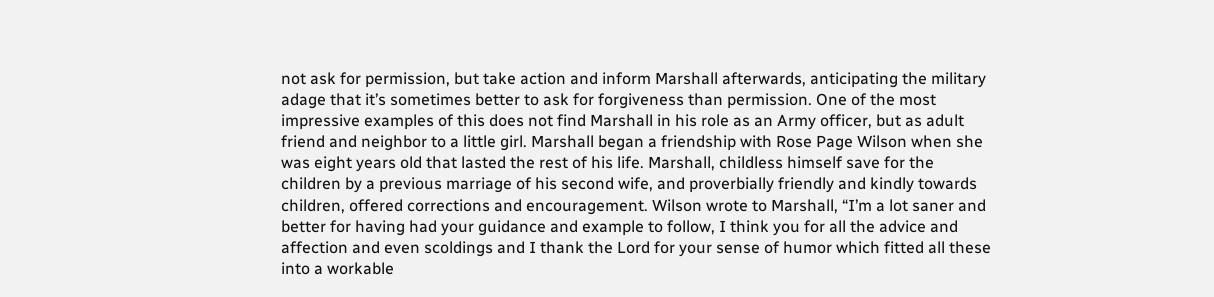not ask for permission, but take action and inform Marshall afterwards, anticipating the military adage that it’s sometimes better to ask for forgiveness than permission. One of the most impressive examples of this does not find Marshall in his role as an Army officer, but as adult friend and neighbor to a little girl. Marshall began a friendship with Rose Page Wilson when she was eight years old that lasted the rest of his life. Marshall, childless himself save for the children by a previous marriage of his second wife, and proverbially friendly and kindly towards children, offered corrections and encouragement. Wilson wrote to Marshall, “I’m a lot saner and better for having had your guidance and example to follow, I think you for all the advice and affection and even scoldings and I thank the Lord for your sense of humor which fitted all these into a workable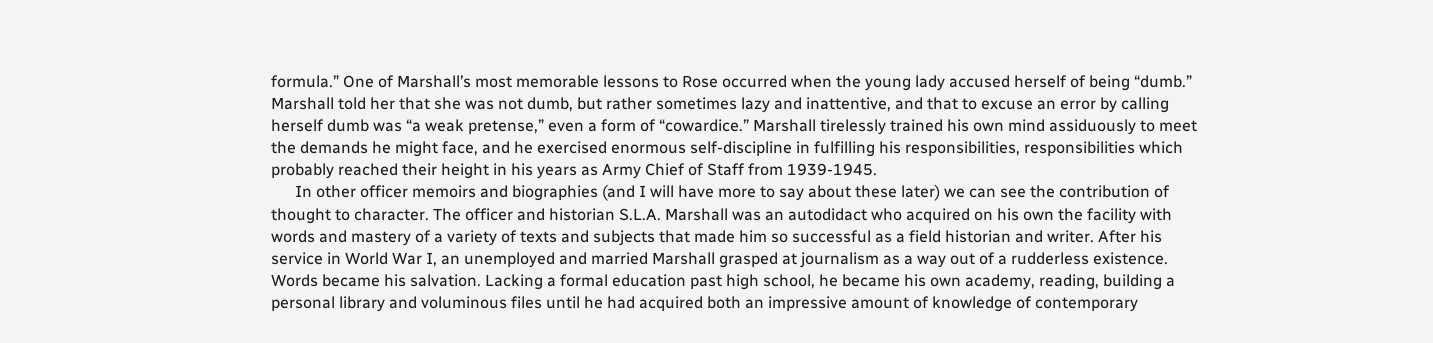formula.” One of Marshall’s most memorable lessons to Rose occurred when the young lady accused herself of being “dumb.” Marshall told her that she was not dumb, but rather sometimes lazy and inattentive, and that to excuse an error by calling herself dumb was “a weak pretense,” even a form of “cowardice.” Marshall tirelessly trained his own mind assiduously to meet the demands he might face, and he exercised enormous self-discipline in fulfilling his responsibilities, responsibilities which probably reached their height in his years as Army Chief of Staff from 1939-1945.
      In other officer memoirs and biographies (and I will have more to say about these later) we can see the contribution of thought to character. The officer and historian S.L.A. Marshall was an autodidact who acquired on his own the facility with words and mastery of a variety of texts and subjects that made him so successful as a field historian and writer. After his service in World War I, an unemployed and married Marshall grasped at journalism as a way out of a rudderless existence. Words became his salvation. Lacking a formal education past high school, he became his own academy, reading, building a personal library and voluminous files until he had acquired both an impressive amount of knowledge of contemporary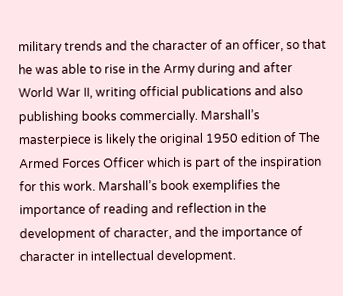military trends and the character of an officer, so that he was able to rise in the Army during and after World War II, writing official publications and also publishing books commercially. Marshall’s masterpiece is likely the original 1950 edition of The Armed Forces Officer which is part of the inspiration for this work. Marshall’s book exemplifies the importance of reading and reflection in the development of character, and the importance of character in intellectual development.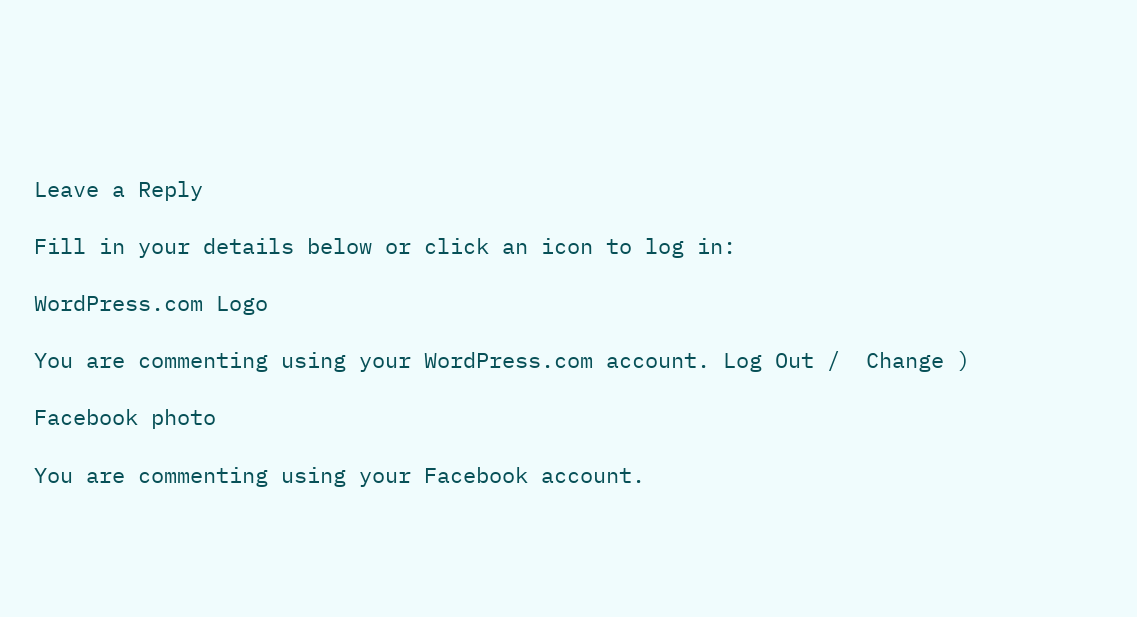Leave a Reply

Fill in your details below or click an icon to log in:

WordPress.com Logo

You are commenting using your WordPress.com account. Log Out /  Change )

Facebook photo

You are commenting using your Facebook account.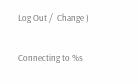Log Out /  Change )

Connecting to %s